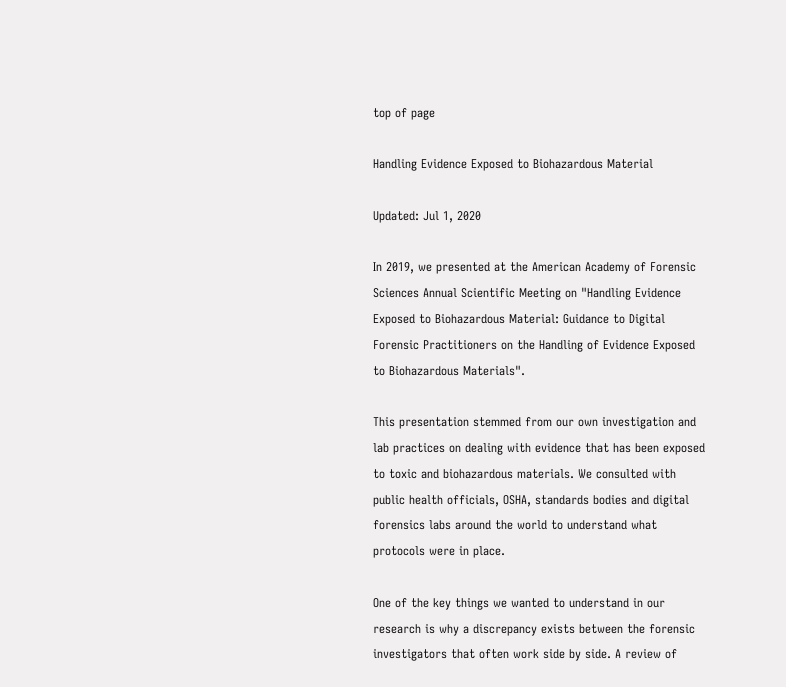top of page

Handling Evidence Exposed to Biohazardous Material

Updated: Jul 1, 2020

In 2019, we presented at the American Academy of Forensic Sciences Annual Scientific Meeting on "Handling Evidence Exposed to Biohazardous Material: Guidance to Digital Forensic Practitioners on the Handling of Evidence Exposed to Biohazardous Materials".

This presentation stemmed from our own investigation and lab practices on dealing with evidence that has been exposed to toxic and biohazardous materials. We consulted with public health officials, OSHA, standards bodies and digital forensics labs around the world to understand what protocols were in place.

One of the key things we wanted to understand in our research is why a discrepancy exists between the forensic investigators that often work side by side. A review of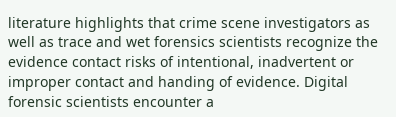literature highlights that crime scene investigators as well as trace and wet forensics scientists recognize the evidence contact risks of intentional, inadvertent or improper contact and handing of evidence. Digital forensic scientists encounter a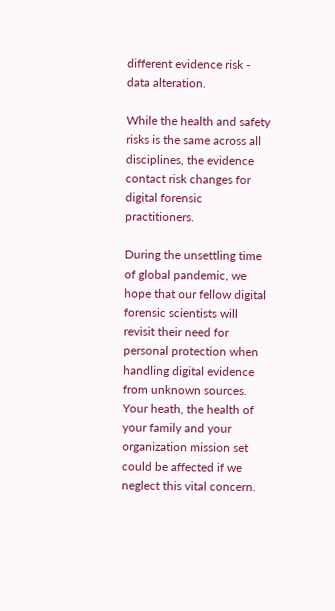different evidence risk - data alteration.

While the health and safety risks is the same across all disciplines, the evidence contact risk changes for digital forensic practitioners.

During the unsettling time of global pandemic, we hope that our fellow digital forensic scientists will revisit their need for personal protection when handling digital evidence from unknown sources. Your heath, the health of your family and your organization mission set could be affected if we neglect this vital concern.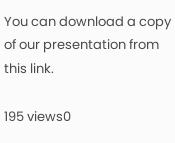You can download a copy of our presentation from this link.

195 views0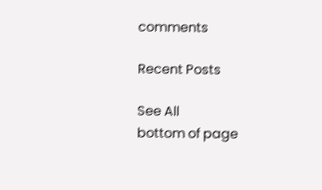comments

Recent Posts

See All
bottom of page